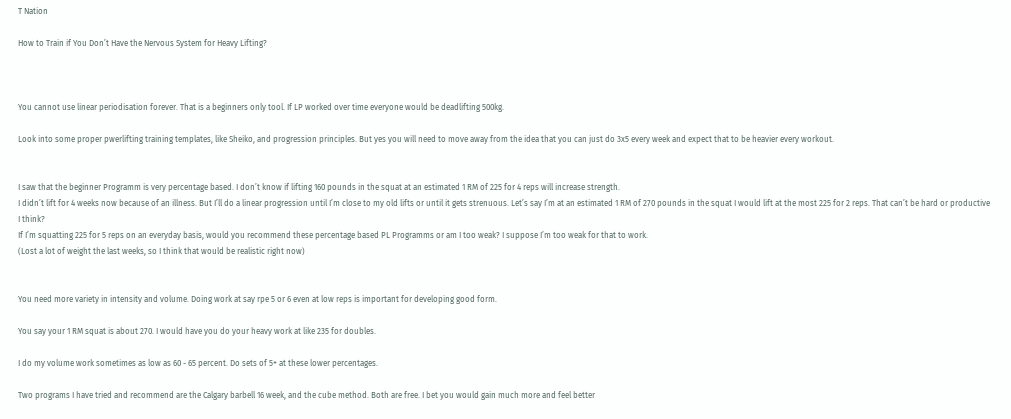T Nation

How to Train if You Don’t Have the Nervous System for Heavy Lifting?



You cannot use linear periodisation forever. That is a beginners only tool. If LP worked over time everyone would be deadlifting 500kg.

Look into some proper pwerlifting training templates, like Sheiko, and progression principles. But yes you will need to move away from the idea that you can just do 3x5 every week and expect that to be heavier every workout.


I saw that the beginner Programm is very percentage based. I don’t know if lifting 160 pounds in the squat at an estimated 1 RM of 225 for 4 reps will increase strength.
I didn’t lift for 4 weeks now because of an illness. But I’ll do a linear progression until I’m close to my old lifts or until it gets strenuous. Let’s say I’m at an estimated 1 RM of 270 pounds in the squat I would lift at the most 225 for 2 reps. That can’t be hard or productive I think?
If I’m squatting 225 for 5 reps on an everyday basis, would you recommend these percentage based PL Programms or am I too weak? I suppose I’m too weak for that to work.
(Lost a lot of weight the last weeks, so I think that would be realistic right now)


You need more variety in intensity and volume. Doing work at say rpe 5 or 6 even at low reps is important for developing good form.

You say your 1 RM squat is about 270. I would have you do your heavy work at like 235 for doubles.

I do my volume work sometimes as low as 60 - 65 percent. Do sets of 5+ at these lower percentages.

Two programs I have tried and recommend are the Calgary barbell 16 week, and the cube method. Both are free. I bet you would gain much more and feel better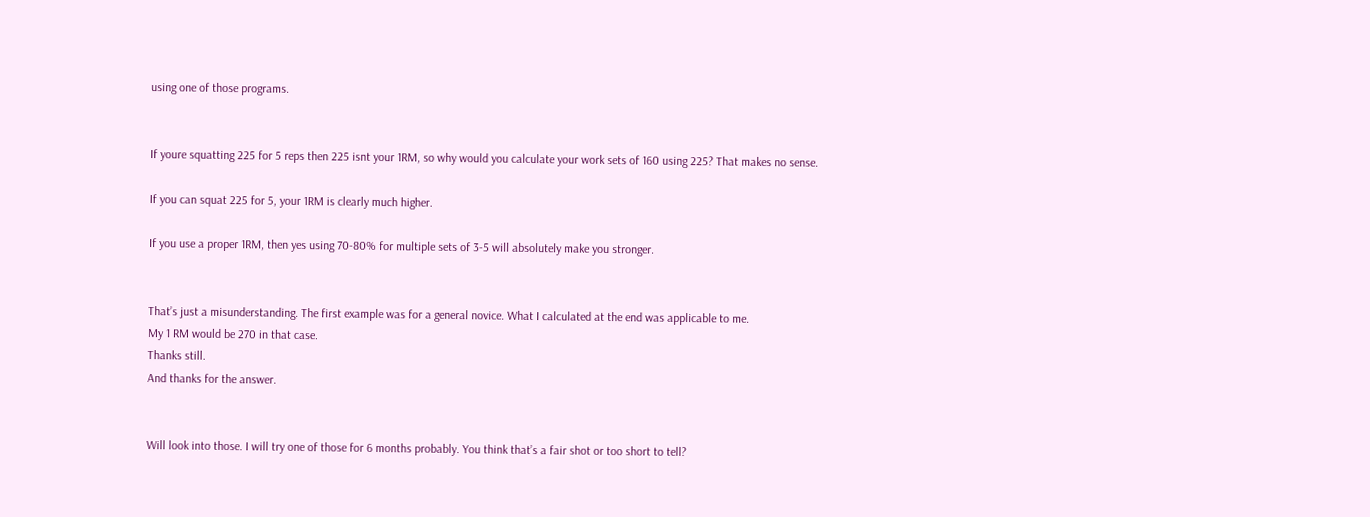using one of those programs.


If youre squatting 225 for 5 reps then 225 isnt your 1RM, so why would you calculate your work sets of 160 using 225? That makes no sense.

If you can squat 225 for 5, your 1RM is clearly much higher.

If you use a proper 1RM, then yes using 70-80% for multiple sets of 3-5 will absolutely make you stronger.


That’s just a misunderstanding. The first example was for a general novice. What I calculated at the end was applicable to me.
My 1 RM would be 270 in that case.
Thanks still.
And thanks for the answer.


Will look into those. I will try one of those for 6 months probably. You think that’s a fair shot or too short to tell?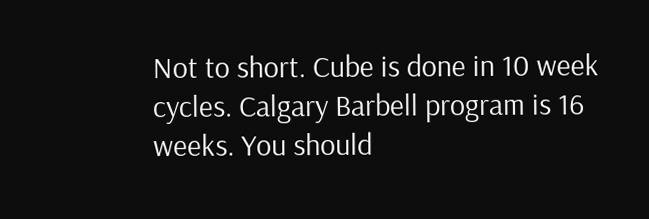Not to short. Cube is done in 10 week cycles. Calgary Barbell program is 16 weeks. You should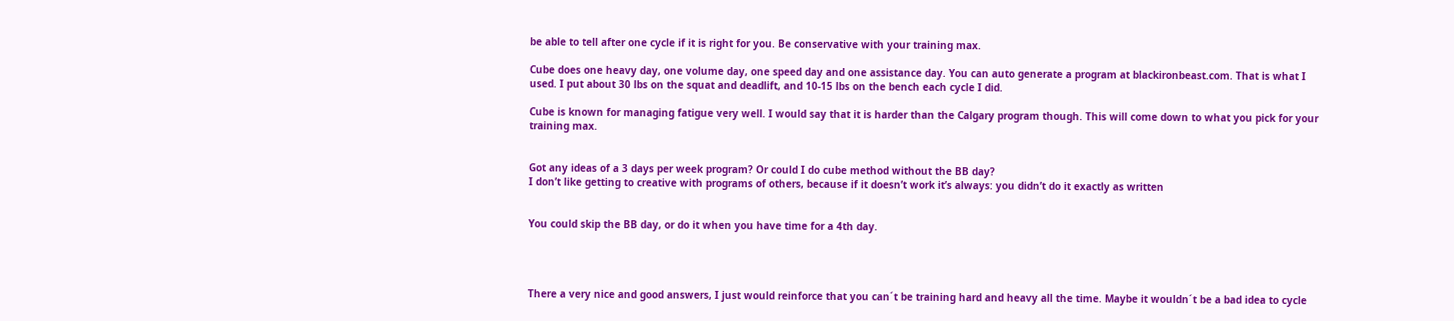be able to tell after one cycle if it is right for you. Be conservative with your training max.

Cube does one heavy day, one volume day, one speed day and one assistance day. You can auto generate a program at blackironbeast.com. That is what I used. I put about 30 lbs on the squat and deadlift, and 10-15 lbs on the bench each cycle I did.

Cube is known for managing fatigue very well. I would say that it is harder than the Calgary program though. This will come down to what you pick for your training max.


Got any ideas of a 3 days per week program? Or could I do cube method without the BB day?
I don’t like getting to creative with programs of others, because if it doesn’t work it’s always: you didn’t do it exactly as written


You could skip the BB day, or do it when you have time for a 4th day.




There a very nice and good answers, I just would reinforce that you can´t be training hard and heavy all the time. Maybe it wouldn´t be a bad idea to cycle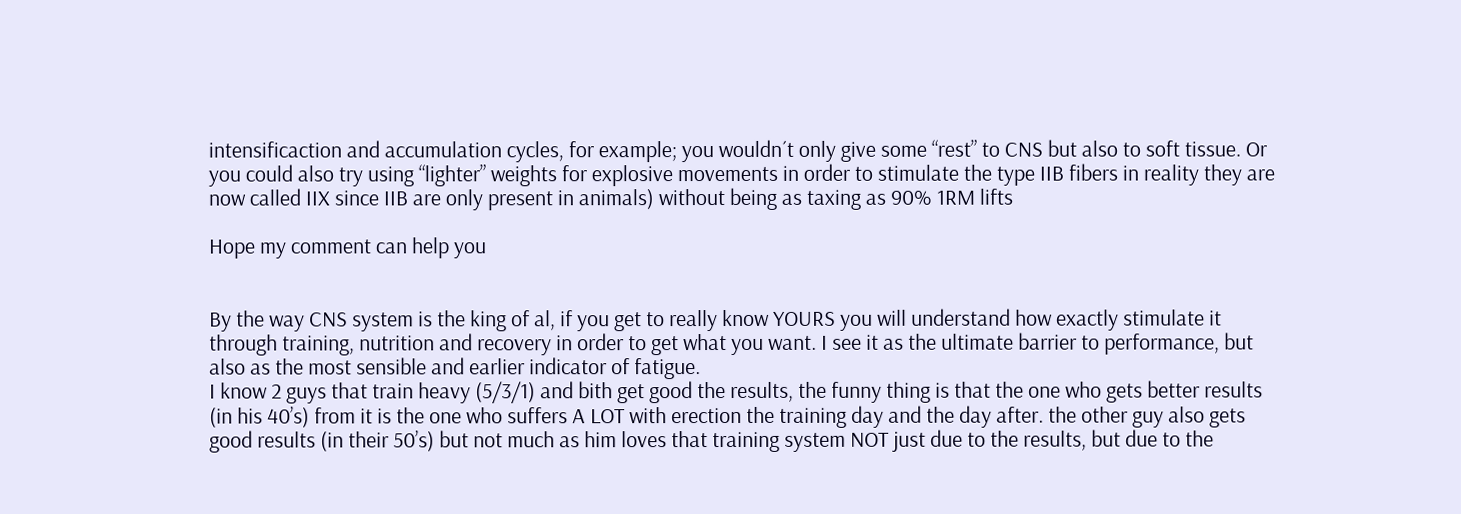intensificaction and accumulation cycles, for example; you wouldn´t only give some “rest” to CNS but also to soft tissue. Or you could also try using “lighter” weights for explosive movements in order to stimulate the type IIB fibers in reality they are now called IIX since IIB are only present in animals) without being as taxing as 90% 1RM lifts

Hope my comment can help you


By the way CNS system is the king of al, if you get to really know YOURS you will understand how exactly stimulate it through training, nutrition and recovery in order to get what you want. I see it as the ultimate barrier to performance, but also as the most sensible and earlier indicator of fatigue.
I know 2 guys that train heavy (5/3/1) and bith get good the results, the funny thing is that the one who gets better results (in his 40’s) from it is the one who suffers A LOT with erection the training day and the day after. the other guy also gets good results (in their 50’s) but not much as him loves that training system NOT just due to the results, but due to the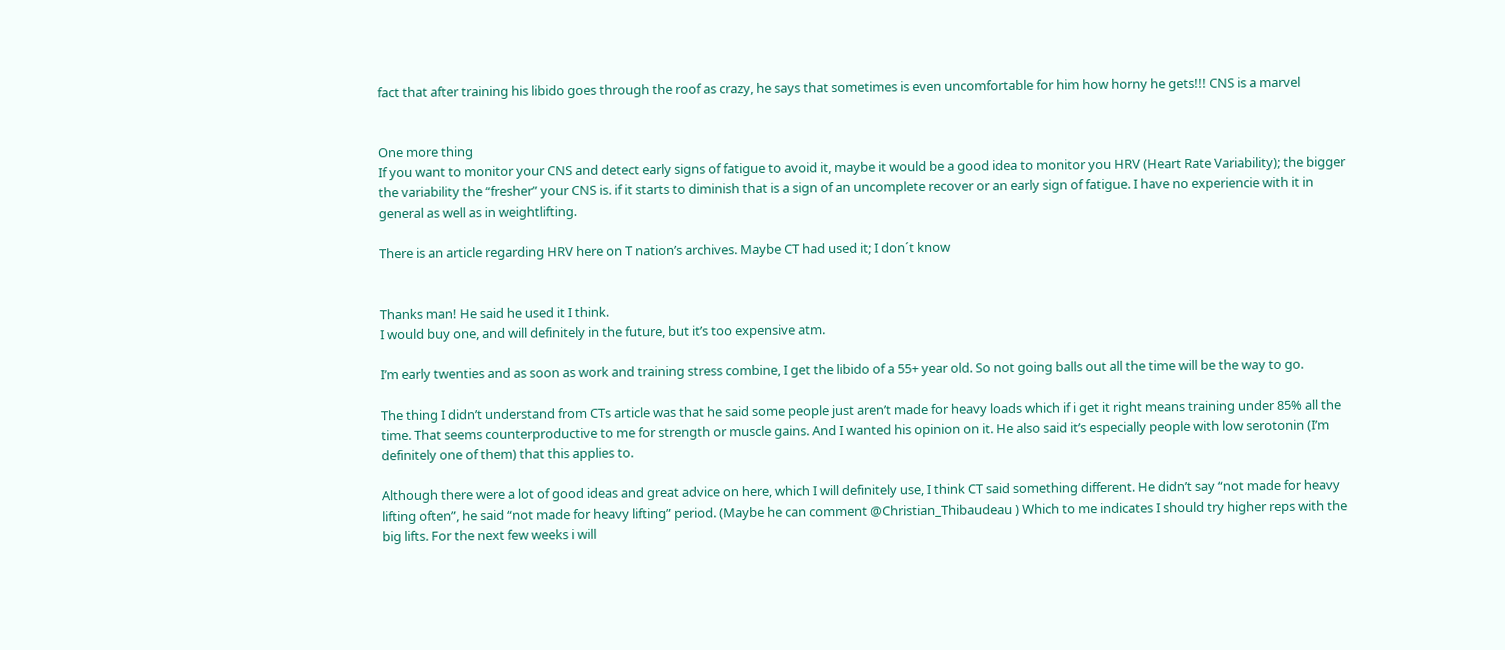fact that after training his libido goes through the roof as crazy, he says that sometimes is even uncomfortable for him how horny he gets!!! CNS is a marvel


One more thing
If you want to monitor your CNS and detect early signs of fatigue to avoid it, maybe it would be a good idea to monitor you HRV (Heart Rate Variability); the bigger the variability the “fresher” your CNS is. if it starts to diminish that is a sign of an uncomplete recover or an early sign of fatigue. I have no experiencie with it in general as well as in weightlifting.

There is an article regarding HRV here on T nation’s archives. Maybe CT had used it; I don´t know


Thanks man! He said he used it I think.
I would buy one, and will definitely in the future, but it’s too expensive atm.

I’m early twenties and as soon as work and training stress combine, I get the libido of a 55+ year old. So not going balls out all the time will be the way to go.

The thing I didn’t understand from CTs article was that he said some people just aren’t made for heavy loads which if i get it right means training under 85% all the time. That seems counterproductive to me for strength or muscle gains. And I wanted his opinion on it. He also said it’s especially people with low serotonin (I’m definitely one of them) that this applies to.

Although there were a lot of good ideas and great advice on here, which I will definitely use, I think CT said something different. He didn’t say “not made for heavy lifting often”, he said “not made for heavy lifting” period. (Maybe he can comment @Christian_Thibaudeau ) Which to me indicates I should try higher reps with the big lifts. For the next few weeks i will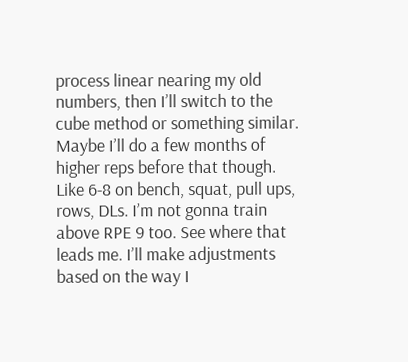process linear nearing my old numbers, then I’ll switch to the cube method or something similar. Maybe I’ll do a few months of higher reps before that though. Like 6-8 on bench, squat, pull ups, rows, DLs. I’m not gonna train above RPE 9 too. See where that leads me. I’ll make adjustments based on the way I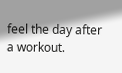feel the day after a workout.